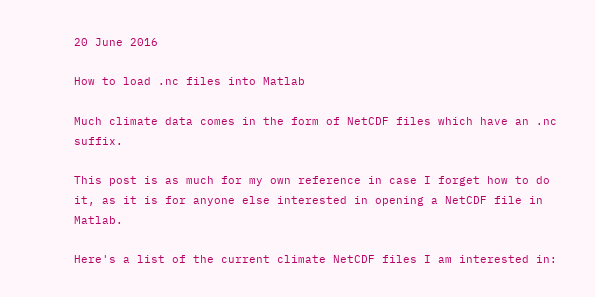20 June 2016

How to load .nc files into Matlab

Much climate data comes in the form of NetCDF files which have an .nc suffix.

This post is as much for my own reference in case I forget how to do it, as it is for anyone else interested in opening a NetCDF file in Matlab.

Here's a list of the current climate NetCDF files I am interested in: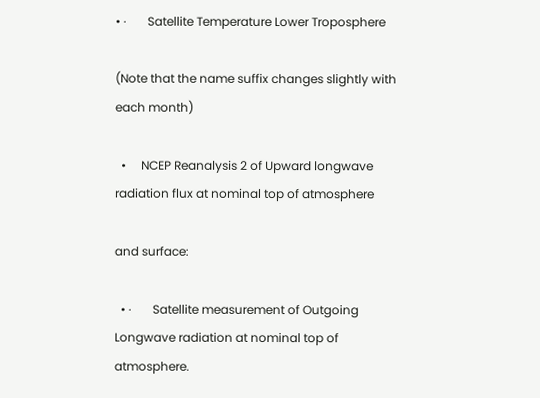• ·       Satellite Temperature Lower Troposphere

(Note that the name suffix changes slightly with each month)

  •     NCEP Reanalysis 2 of Upward longwave radiation flux at nominal top of atmosphere

and surface:

  • ·       Satellite measurement of Outgoing Longwave radiation at nominal top of atmosphere.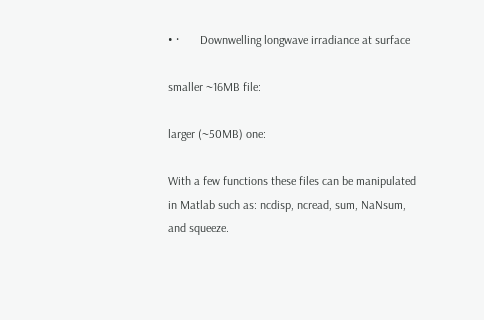• ·       Downwelling longwave irradiance at surface

smaller ~16MB file:

larger (~50MB) one:

With a few functions these files can be manipulated in Matlab such as: ncdisp, ncread, sum, NaNsum, and squeeze.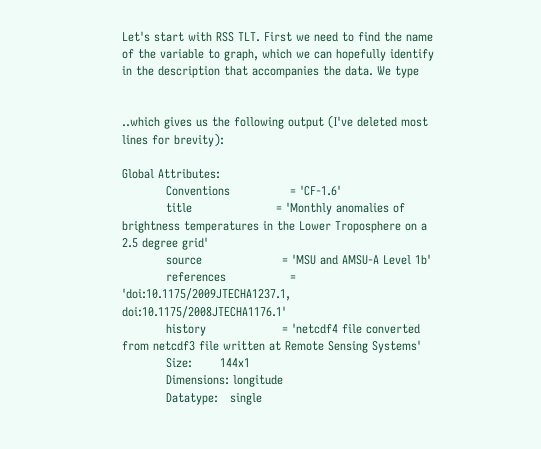Let's start with RSS TLT. First we need to find the name of the variable to graph, which we can hopefully identify in the description that accompanies the data. We type


..which gives us the following output (I've deleted most lines for brevity):

Global Attributes:
           Conventions               = 'CF-1.6'
           title                     = 'Monthly anomalies of brightness temperatures in the Lower Troposphere on a 2.5 degree grid'
           source                    = 'MSU and AMSU-A Level 1b'
           references                = 'doi:10.1175/2009JTECHA1237.1, doi:10.1175/2008JTECHA1176.1'
           history                   = 'netcdf4 file converted from netcdf3 file written at Remote Sensing Systems'
           Size:       144x1
           Dimensions: longitude
           Datatype:   single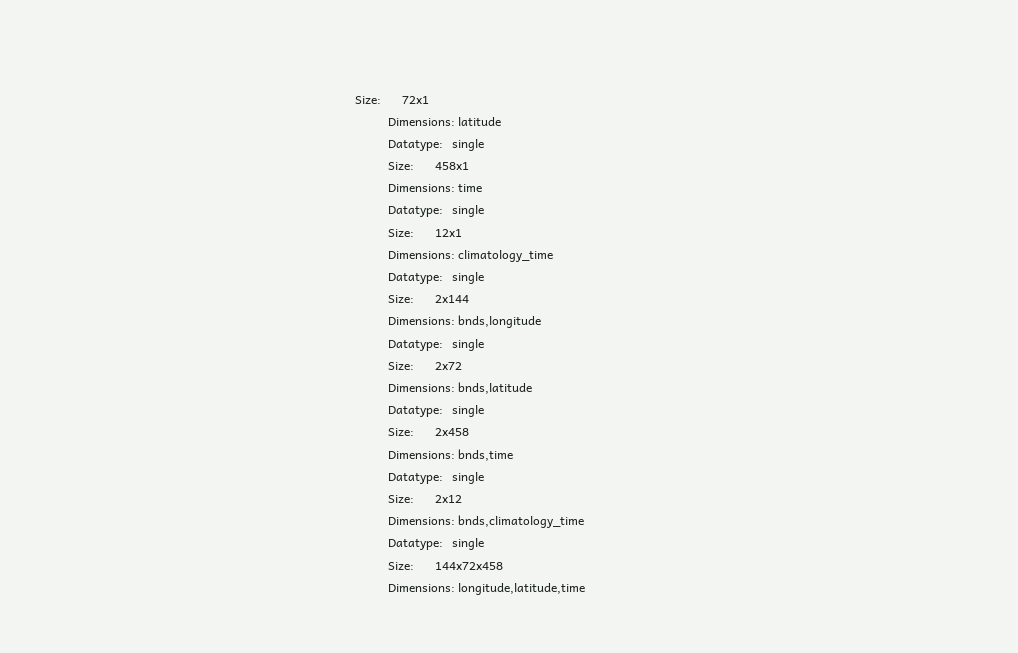Size:       72x1
           Dimensions: latitude
           Datatype:   single
           Size:       458x1
           Dimensions: time
           Datatype:   single
           Size:       12x1
           Dimensions: climatology_time
           Datatype:   single
           Size:       2x144
           Dimensions: bnds,longitude
           Datatype:   single
           Size:       2x72
           Dimensions: bnds,latitude
           Datatype:   single
           Size:       2x458
           Dimensions: bnds,time
           Datatype:   single
           Size:       2x12
           Dimensions: bnds,climatology_time
           Datatype:   single
           Size:       144x72x458
           Dimensions: longitude,latitude,time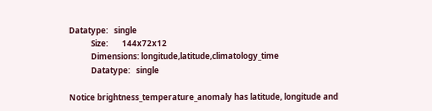Datatype:   single
           Size:       144x72x12
           Dimensions: longitude,latitude,climatology_time
           Datatype:   single

Notice brightness_temperature_anomaly has latitude, longitude and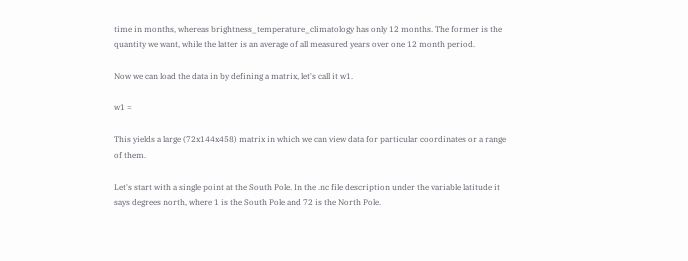time in months, whereas brightness_temperature_climatology has only 12 months. The former is the quantity we want, while the latter is an average of all measured years over one 12 month period.

Now we can load the data in by defining a matrix, let's call it w1.

w1 =

This yields a large (72x144x458) matrix in which we can view data for particular coordinates or a range of them.

Let's start with a single point at the South Pole. In the .nc file description under the variable latitude it says degrees north, where 1 is the South Pole and 72 is the North Pole.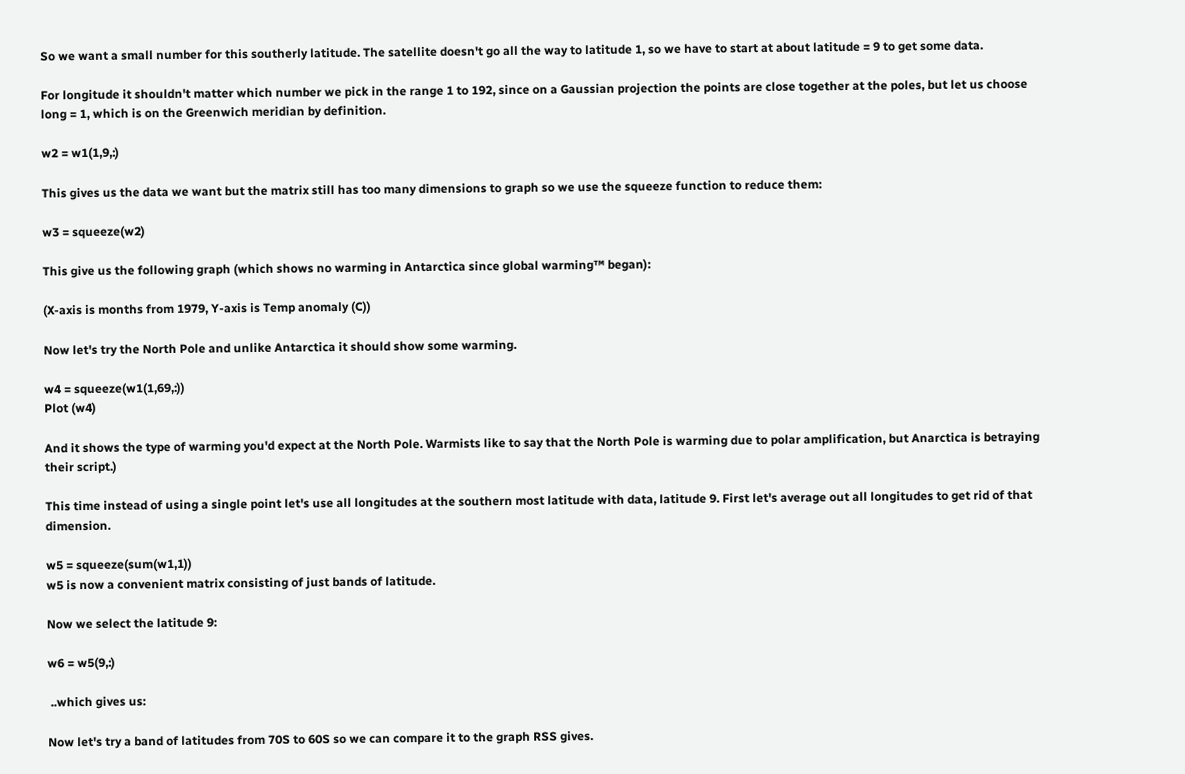So we want a small number for this southerly latitude. The satellite doesn't go all the way to latitude 1, so we have to start at about latitude = 9 to get some data.

For longitude it shouldn't matter which number we pick in the range 1 to 192, since on a Gaussian projection the points are close together at the poles, but let us choose long = 1, which is on the Greenwich meridian by definition.

w2 = w1(1,9,:)

This gives us the data we want but the matrix still has too many dimensions to graph so we use the squeeze function to reduce them:

w3 = squeeze(w2)

This give us the following graph (which shows no warming in Antarctica since global warming™ began):

(X-axis is months from 1979, Y-axis is Temp anomaly (C))

Now let's try the North Pole and unlike Antarctica it should show some warming.

w4 = squeeze(w1(1,69,:))
Plot (w4)

And it shows the type of warming you'd expect at the North Pole. Warmists like to say that the North Pole is warming due to polar amplification, but Anarctica is betraying their script.)

This time instead of using a single point let's use all longitudes at the southern most latitude with data, latitude 9. First let's average out all longitudes to get rid of that dimension.

w5 = squeeze(sum(w1,1))
w5 is now a convenient matrix consisting of just bands of latitude.

Now we select the latitude 9:

w6 = w5(9,:)

 ..which gives us:

Now let's try a band of latitudes from 70S to 60S so we can compare it to the graph RSS gives.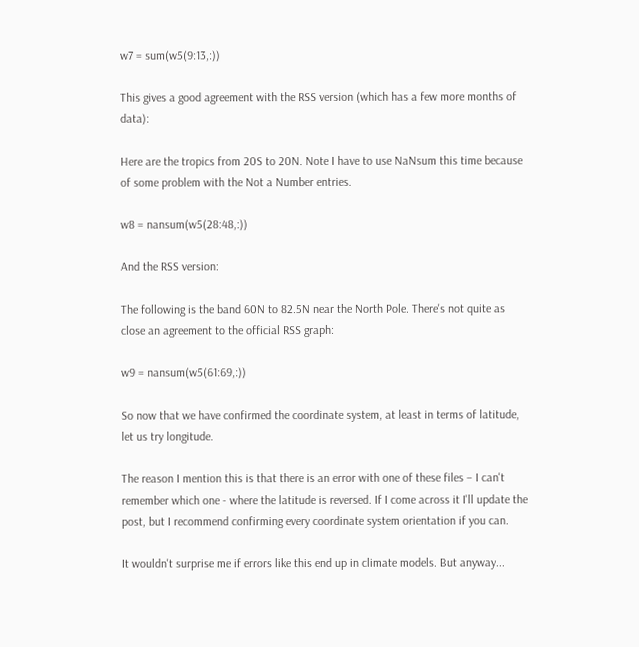w7 = sum(w5(9:13,:))

This gives a good agreement with the RSS version (which has a few more months of data):

Here are the tropics from 20S to 20N. Note I have to use NaNsum this time because of some problem with the Not a Number entries.

w8 = nansum(w5(28:48,:))

And the RSS version:

The following is the band 60N to 82.5N near the North Pole. There's not quite as close an agreement to the official RSS graph:

w9 = nansum(w5(61:69,:))

So now that we have confirmed the coordinate system, at least in terms of latitude, let us try longitude.

The reason I mention this is that there is an error with one of these files – I can't remember which one - where the latitude is reversed. If I come across it I'll update the post, but I recommend confirming every coordinate system orientation if you can.

It wouldn't surprise me if errors like this end up in climate models. But anyway...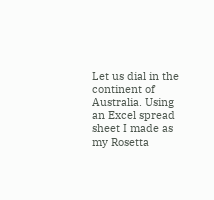Let us dial in the continent of Australia. Using an Excel spread sheet I made as my Rosetta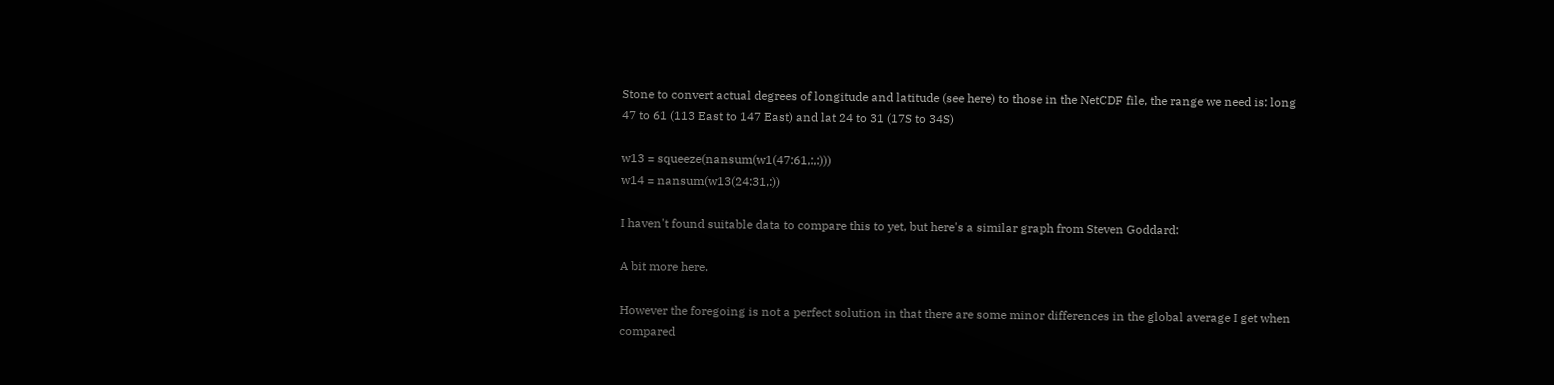Stone to convert actual degrees of longitude and latitude (see here) to those in the NetCDF file, the range we need is: long 47 to 61 (113 East to 147 East) and lat 24 to 31 (17S to 34S)

w13 = squeeze(nansum(w1(47:61,:,:)))
w14 = nansum(w13(24:31,:))

I haven't found suitable data to compare this to yet, but here's a similar graph from Steven Goddard:

A bit more here.

However the foregoing is not a perfect solution in that there are some minor differences in the global average I get when compared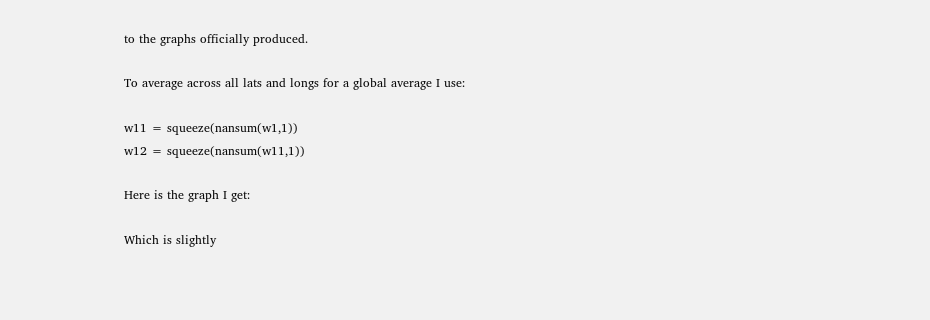to the graphs officially produced.

To average across all lats and longs for a global average I use:

w11 = squeeze(nansum(w1,1))
w12 = squeeze(nansum(w11,1))

Here is the graph I get:

Which is slightly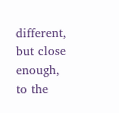different, but close enough, to the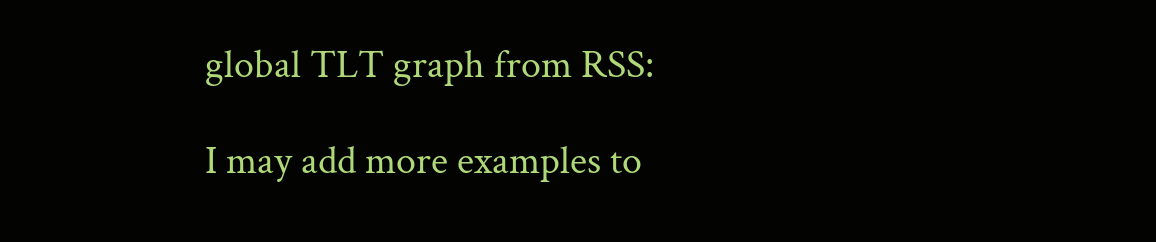global TLT graph from RSS:

I may add more examples to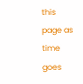this page as time goes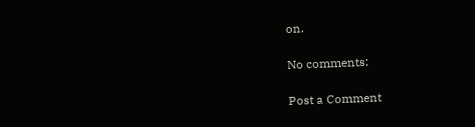on.

No comments:

Post a Comment